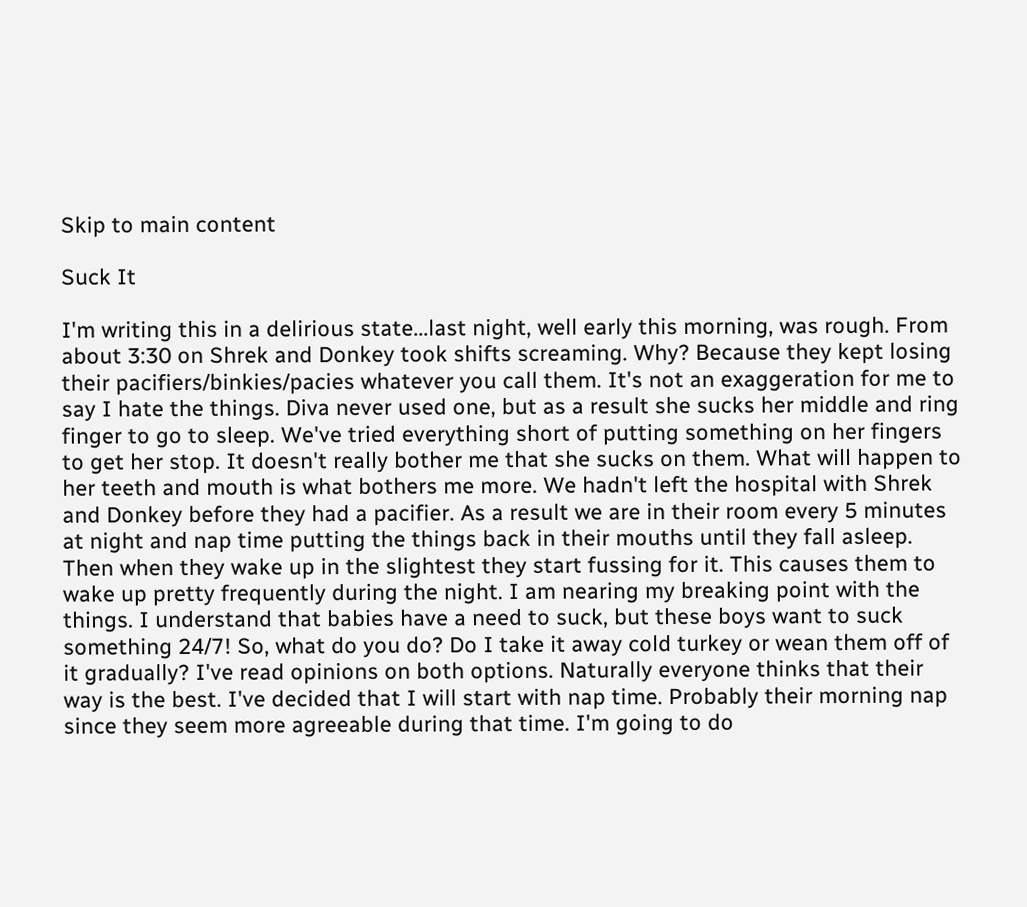Skip to main content

Suck It

I'm writing this in a delirious state...last night, well early this morning, was rough. From about 3:30 on Shrek and Donkey took shifts screaming. Why? Because they kept losing their pacifiers/binkies/pacies whatever you call them. It's not an exaggeration for me to say I hate the things. Diva never used one, but as a result she sucks her middle and ring finger to go to sleep. We've tried everything short of putting something on her fingers to get her stop. It doesn't really bother me that she sucks on them. What will happen to her teeth and mouth is what bothers me more. We hadn't left the hospital with Shrek and Donkey before they had a pacifier. As a result we are in their room every 5 minutes at night and nap time putting the things back in their mouths until they fall asleep. Then when they wake up in the slightest they start fussing for it. This causes them to wake up pretty frequently during the night. I am nearing my breaking point with the things. I understand that babies have a need to suck, but these boys want to suck something 24/7! So, what do you do? Do I take it away cold turkey or wean them off of it gradually? I've read opinions on both options. Naturally everyone thinks that their way is the best. I've decided that I will start with nap time. Probably their morning nap since they seem more agreeable during that time. I'm going to do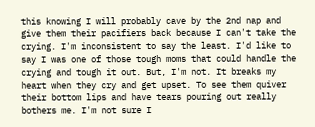this knowing I will probably cave by the 2nd nap and give them their pacifiers back because I can't take the crying. I'm inconsistent to say the least. I'd like to say I was one of those tough moms that could handle the crying and tough it out. But, I'm not. It breaks my heart when they cry and get upset. To see them quiver their bottom lips and have tears pouring out really bothers me. I'm not sure I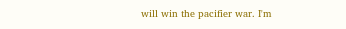will win the pacifier war. I'm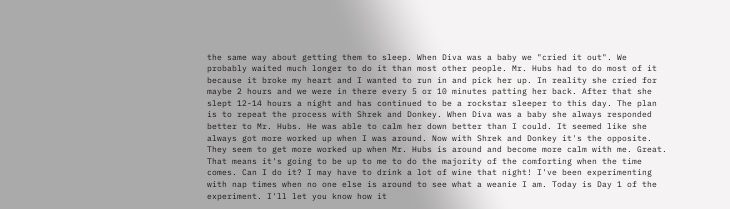the same way about getting them to sleep. When Diva was a baby we "cried it out". We probably waited much longer to do it than most other people. Mr. Hubs had to do most of it because it broke my heart and I wanted to run in and pick her up. In reality she cried for maybe 2 hours and we were in there every 5 or 10 minutes patting her back. After that she slept 12-14 hours a night and has continued to be a rockstar sleeper to this day. The plan is to repeat the process with Shrek and Donkey. When Diva was a baby she always responded better to Mr. Hubs. He was able to calm her down better than I could. It seemed like she always got more worked up when I was around. Now with Shrek and Donkey it's the opposite. They seem to get more worked up when Mr. Hubs is around and become more calm with me. Great. That means it's going to be up to me to do the majority of the comforting when the time comes. Can I do it? I may have to drink a lot of wine that night! I've been experimenting with nap times when no one else is around to see what a weanie I am. Today is Day 1 of the experiment. I'll let you know how it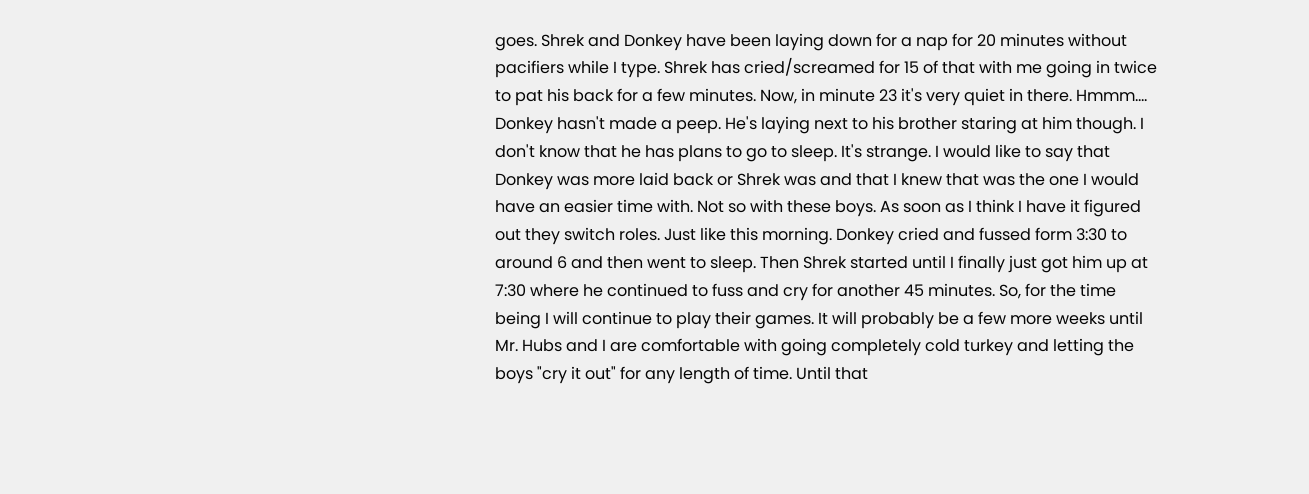goes. Shrek and Donkey have been laying down for a nap for 20 minutes without pacifiers while I type. Shrek has cried/screamed for 15 of that with me going in twice to pat his back for a few minutes. Now, in minute 23 it's very quiet in there. Hmmm....
Donkey hasn't made a peep. He's laying next to his brother staring at him though. I don't know that he has plans to go to sleep. It's strange. I would like to say that Donkey was more laid back or Shrek was and that I knew that was the one I would have an easier time with. Not so with these boys. As soon as I think I have it figured out they switch roles. Just like this morning. Donkey cried and fussed form 3:30 to around 6 and then went to sleep. Then Shrek started until I finally just got him up at 7:30 where he continued to fuss and cry for another 45 minutes. So, for the time being I will continue to play their games. It will probably be a few more weeks until Mr. Hubs and I are comfortable with going completely cold turkey and letting the boys "cry it out" for any length of time. Until that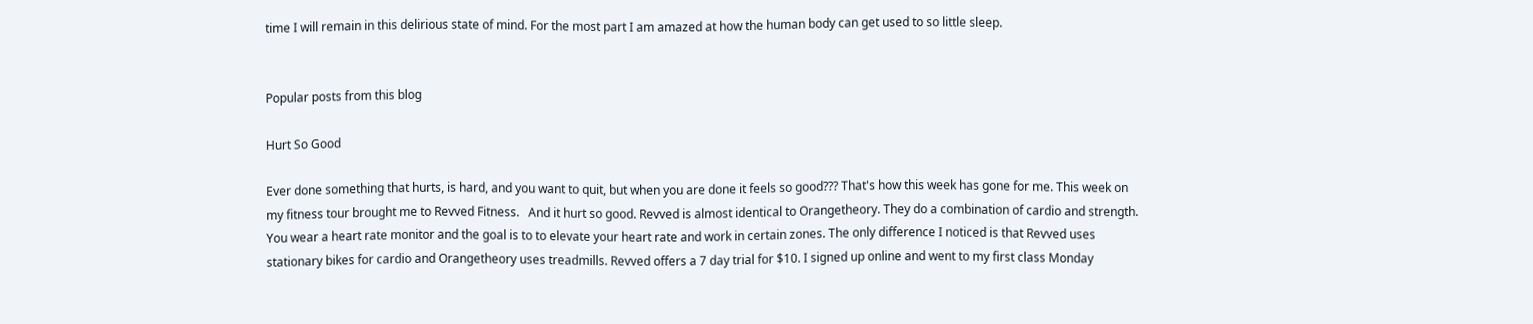time I will remain in this delirious state of mind. For the most part I am amazed at how the human body can get used to so little sleep.


Popular posts from this blog

Hurt So Good

Ever done something that hurts, is hard, and you want to quit, but when you are done it feels so good??? That's how this week has gone for me. This week on my fitness tour brought me to Revved Fitness.   And it hurt so good. Revved is almost identical to Orangetheory. They do a combination of cardio and strength. You wear a heart rate monitor and the goal is to to elevate your heart rate and work in certain zones. The only difference I noticed is that Revved uses stationary bikes for cardio and Orangetheory uses treadmills. Revved offers a 7 day trial for $10. I signed up online and went to my first class Monday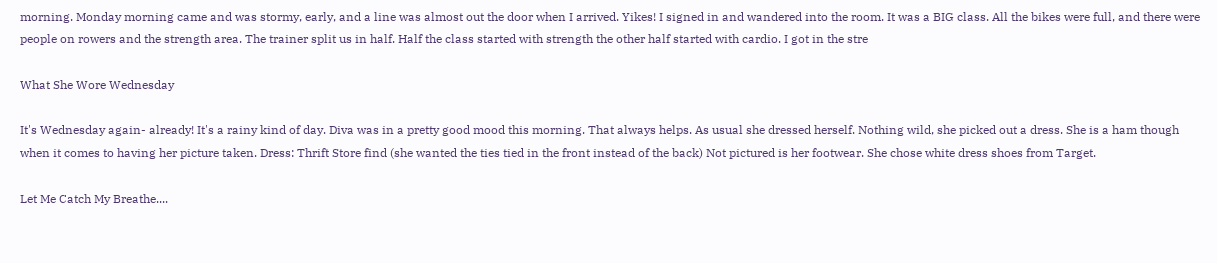morning. Monday morning came and was stormy, early, and a line was almost out the door when I arrived. Yikes! I signed in and wandered into the room. It was a BIG class. All the bikes were full, and there were people on rowers and the strength area. The trainer split us in half. Half the class started with strength the other half started with cardio. I got in the stre

What She Wore Wednesday

It's Wednesday again- already! It's a rainy kind of day. Diva was in a pretty good mood this morning. That always helps. As usual she dressed herself. Nothing wild, she picked out a dress. She is a ham though when it comes to having her picture taken. Dress: Thrift Store find (she wanted the ties tied in the front instead of the back) Not pictured is her footwear. She chose white dress shoes from Target.

Let Me Catch My Breathe....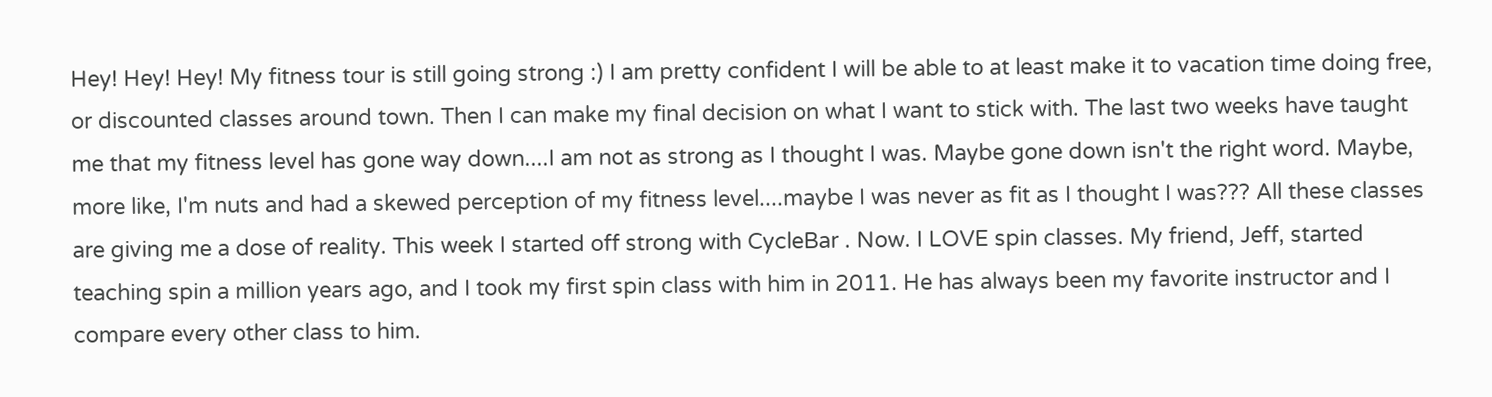Hey! Hey! Hey! My fitness tour is still going strong :) I am pretty confident I will be able to at least make it to vacation time doing free, or discounted classes around town. Then I can make my final decision on what I want to stick with. The last two weeks have taught me that my fitness level has gone way down....I am not as strong as I thought I was. Maybe gone down isn't the right word. Maybe, more like, I'm nuts and had a skewed perception of my fitness level....maybe I was never as fit as I thought I was??? All these classes are giving me a dose of reality. This week I started off strong with CycleBar . Now. I LOVE spin classes. My friend, Jeff, started teaching spin a million years ago, and I took my first spin class with him in 2011. He has always been my favorite instructor and I compare every other class to him.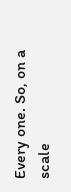Every one. So, on a scale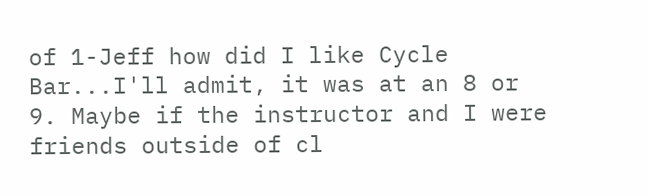of 1-Jeff how did I like Cycle Bar...I'll admit, it was at an 8 or 9. Maybe if the instructor and I were friends outside of cl